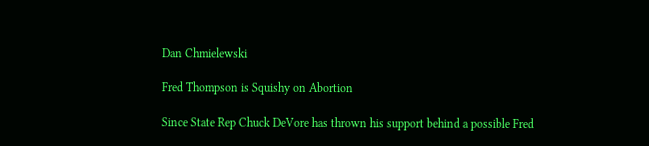Dan Chmielewski

Fred Thompson is Squishy on Abortion

Since State Rep Chuck DeVore has thrown his support behind a possible Fred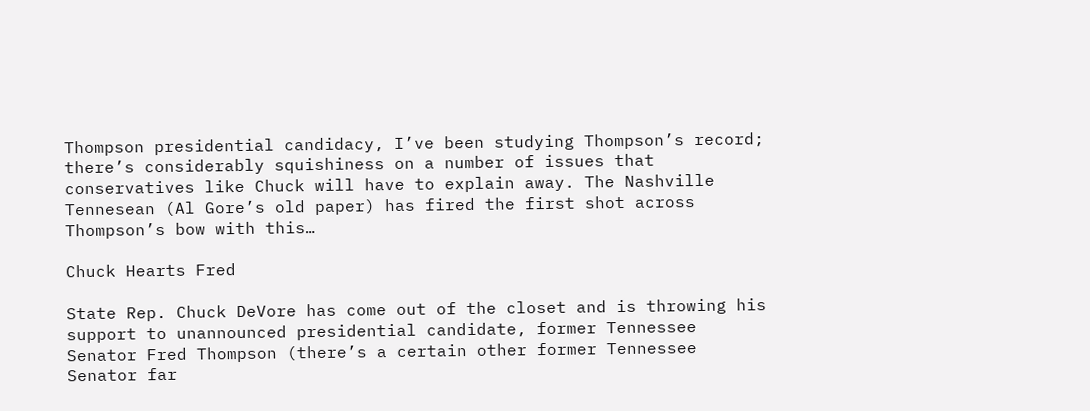Thompson presidential candidacy, I’ve been studying Thompson’s record; there’s considerably squishiness on a number of issues that conservatives like Chuck will have to explain away. The Nashville Tennesean (Al Gore’s old paper) has fired the first shot across Thompson’s bow with this…

Chuck Hearts Fred

State Rep. Chuck DeVore has come out of the closet and is throwing his support to unannounced presidential candidate, former Tennessee Senator Fred Thompson (there’s a certain other former Tennessee Senator far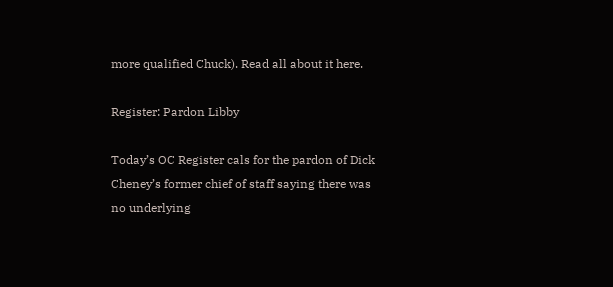more qualified Chuck). Read all about it here.

Register: Pardon Libby

Today’s OC Register cals for the pardon of Dick Cheney’s former chief of staff saying there was no underlying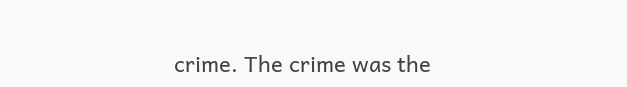crime. The crime was the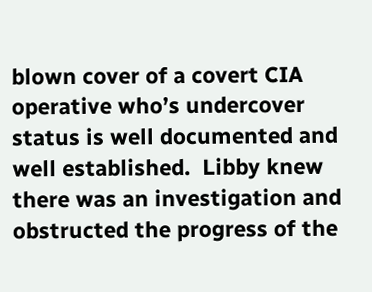blown cover of a covert CIA operative who’s undercover status is well documented and well established.  Libby knew there was an investigation and obstructed the progress of the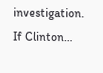investigation.  If Clinton…